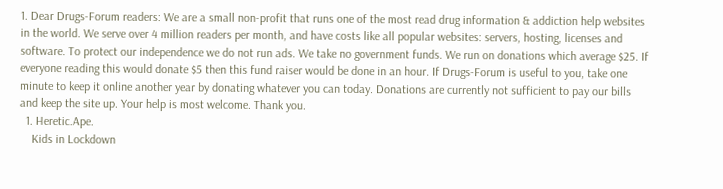1. Dear Drugs-Forum readers: We are a small non-profit that runs one of the most read drug information & addiction help websites in the world. We serve over 4 million readers per month, and have costs like all popular websites: servers, hosting, licenses and software. To protect our independence we do not run ads. We take no government funds. We run on donations which average $25. If everyone reading this would donate $5 then this fund raiser would be done in an hour. If Drugs-Forum is useful to you, take one minute to keep it online another year by donating whatever you can today. Donations are currently not sufficient to pay our bills and keep the site up. Your help is most welcome. Thank you.
  1. Heretic.Ape.
    Kids in Lockdown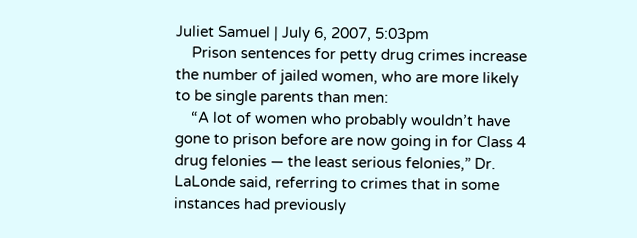Juliet Samuel | July 6, 2007, 5:03pm
    Prison sentences for petty drug crimes increase the number of jailed women, who are more likely to be single parents than men:
    “A lot of women who probably wouldn’t have gone to prison before are now going in for Class 4 drug felonies — the least serious felonies,” Dr. LaLonde said, referring to crimes that in some instances had previously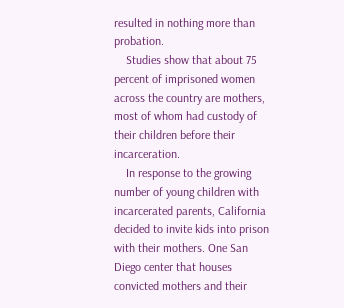resulted in nothing more than probation.
    Studies show that about 75 percent of imprisoned women across the country are mothers, most of whom had custody of their children before their incarceration.
    In response to the growing number of young children with incarcerated parents, California decided to invite kids into prison with their mothers. One San Diego center that houses convicted mothers and their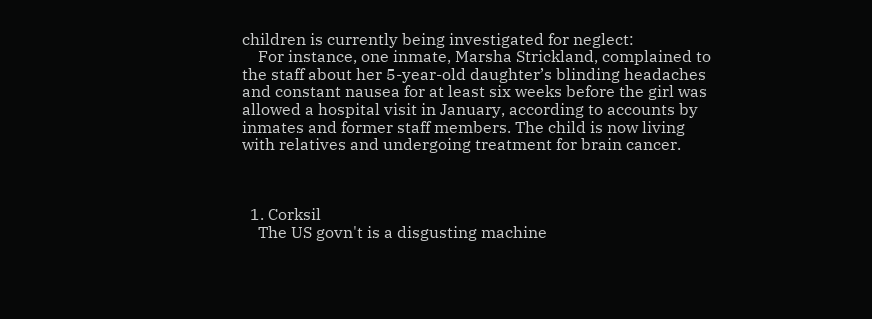children is currently being investigated for neglect:
    For instance, one inmate, Marsha Strickland, complained to the staff about her 5-year-old daughter’s blinding headaches and constant nausea for at least six weeks before the girl was allowed a hospital visit in January, according to accounts by inmates and former staff members. The child is now living with relatives and undergoing treatment for brain cancer.



  1. Corksil
    The US govn't is a disgusting machine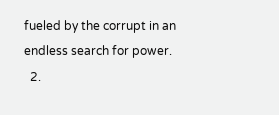fueled by the corrupt in an endless search for power.
  2.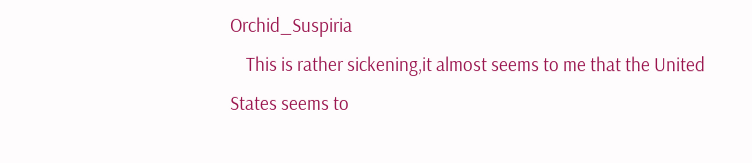Orchid_Suspiria
    This is rather sickening,it almost seems to me that the United States seems to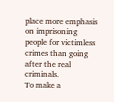place more emphasis on imprisoning people for victimless crimes than going after the real criminals.
To make a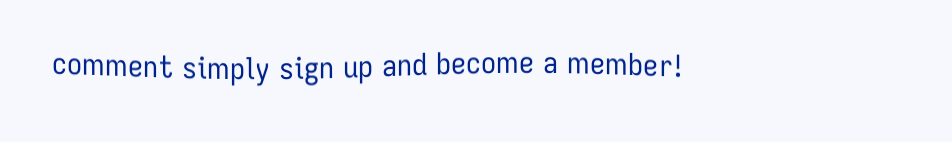comment simply sign up and become a member!